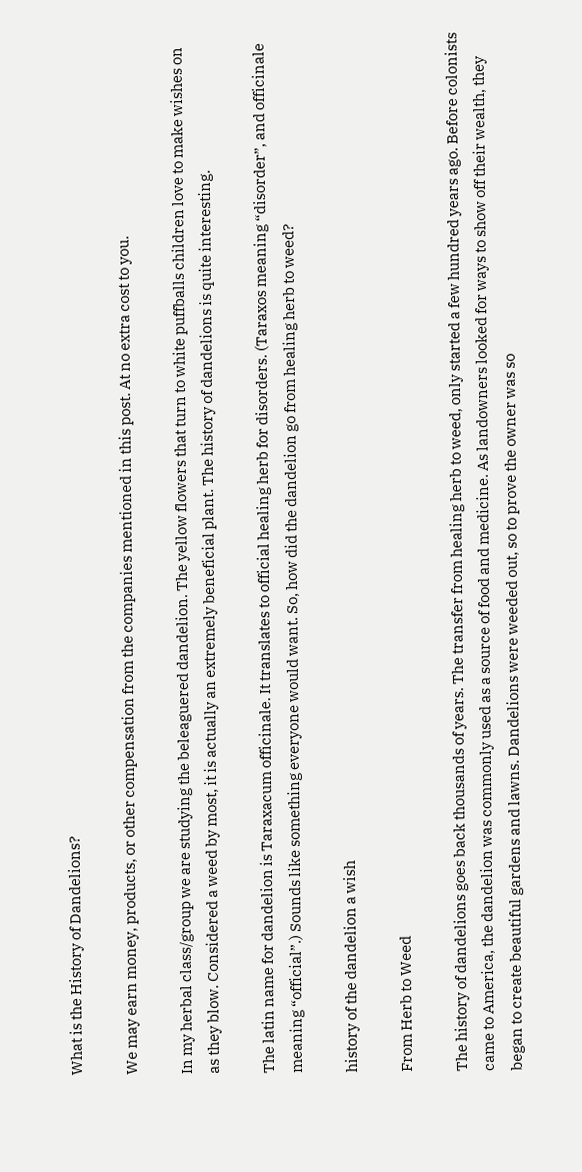What is the History of Dandelions?

We may earn money, products, or other compensation from the companies mentioned in this post. At no extra cost to you.

In my herbal class/group we are studying the beleaguered dandelion. The yellow flowers that turn to white puffballs children love to make wishes on as they blow. Considered a weed by most, it is actually an extremely beneficial plant. The history of dandelions is quite interesting.

The latin name for dandelion is Taraxacum officinale. It translates to official healing herb for disorders. (Taraxos meaning “disorder”, and officinale meaning “official”.) Sounds like something everyone would want. So, how did the dandelion go from healing herb to weed?

history of the dandelion a wish

From Herb to Weed

The history of dandelions goes back thousands of years. The transfer from healing herb to weed, only started a few hundred years ago. Before colonists came to America, the dandelion was commonly used as a source of food and medicine. As landowners looked for ways to show off their wealth, they began to create beautiful gardens and lawns. Dandelions were weeded out, so to prove the owner was so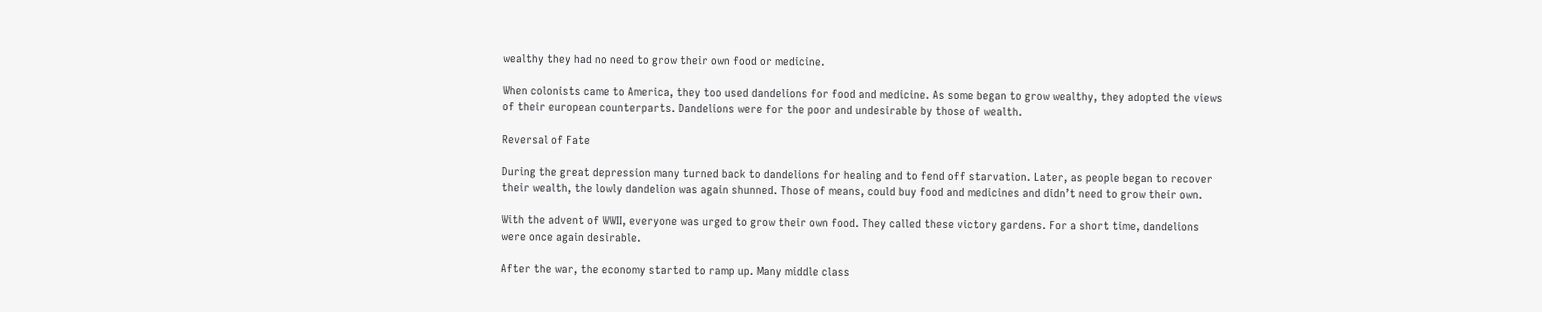wealthy they had no need to grow their own food or medicine.

When colonists came to America, they too used dandelions for food and medicine. As some began to grow wealthy, they adopted the views of their european counterparts. Dandelions were for the poor and undesirable by those of wealth.

Reversal of Fate

During the great depression many turned back to dandelions for healing and to fend off starvation. Later, as people began to recover their wealth, the lowly dandelion was again shunned. Those of means, could buy food and medicines and didn’t need to grow their own.

With the advent of WWII, everyone was urged to grow their own food. They called these victory gardens. For a short time, dandelions were once again desirable.

After the war, the economy started to ramp up. Many middle class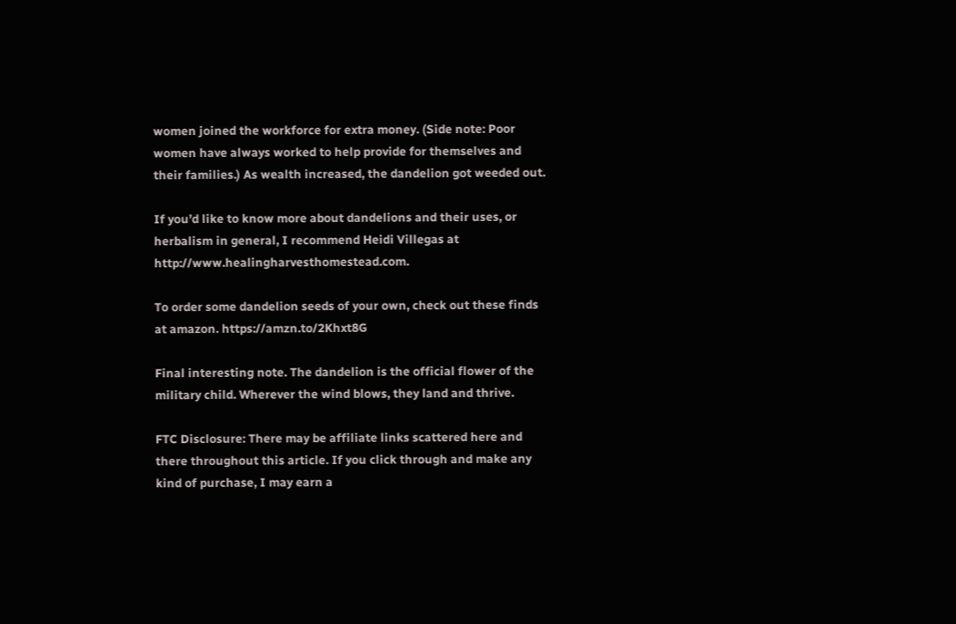women joined the workforce for extra money. (Side note: Poor women have always worked to help provide for themselves and their families.) As wealth increased, the dandelion got weeded out.

If you’d like to know more about dandelions and their uses, or herbalism in general, I recommend Heidi Villegas at http://www.healingharvesthomestead.com.

To order some dandelion seeds of your own, check out these finds at amazon. https://amzn.to/2Khxt8G

Final interesting note. The dandelion is the official flower of the military child. Wherever the wind blows, they land and thrive.

FTC Disclosure: There may be affiliate links scattered here and there throughout this article. If you click through and make any kind of purchase, I may earn a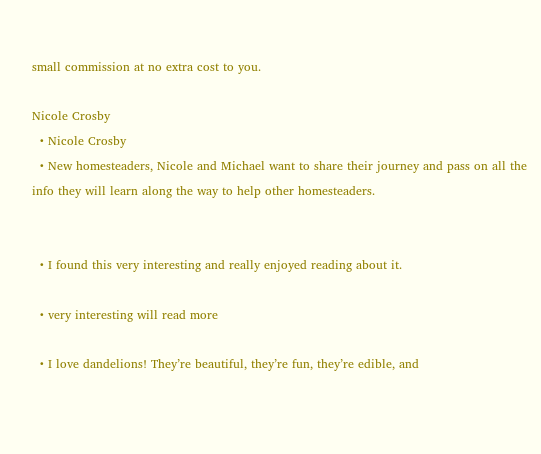small commission at no extra cost to you.

Nicole Crosby
  • Nicole Crosby
  • New homesteaders, Nicole and Michael want to share their journey and pass on all the info they will learn along the way to help other homesteaders.


  • I found this very interesting and really enjoyed reading about it.

  • very interesting will read more

  • I love dandelions! They’re beautiful, they’re fun, they’re edible, and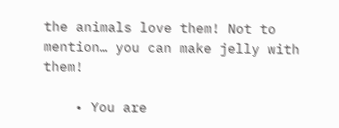the animals love them! Not to mention… you can make jelly with them!

    • You are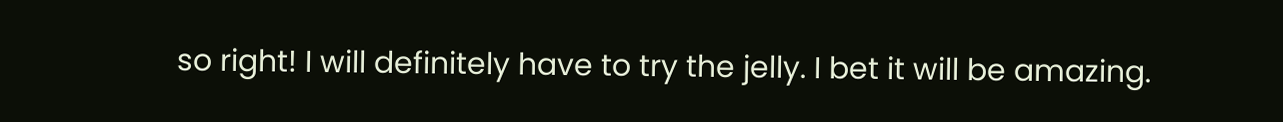so right! I will definitely have to try the jelly. I bet it will be amazing.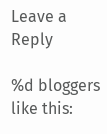Leave a Reply

%d bloggers like this: